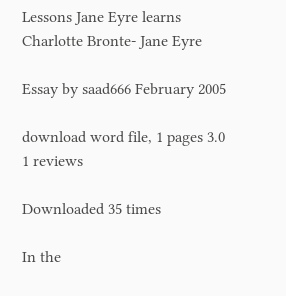Lessons Jane Eyre learns Charlotte Bronte- Jane Eyre

Essay by saad666 February 2005

download word file, 1 pages 3.0 1 reviews

Downloaded 35 times

In the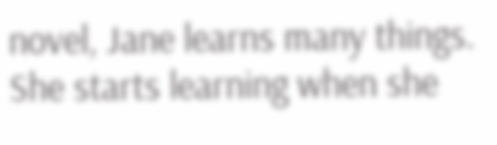novel, Jane learns many things. She starts learning when she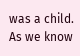was a child. As we know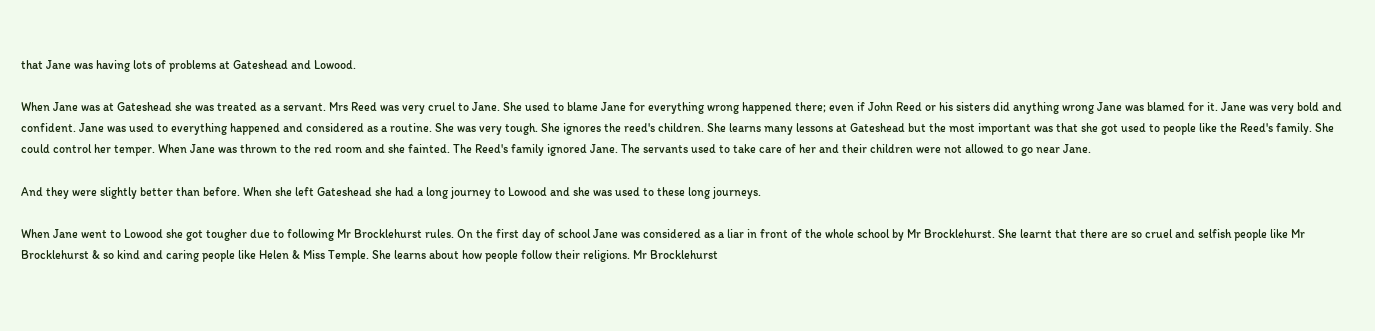that Jane was having lots of problems at Gateshead and Lowood.

When Jane was at Gateshead she was treated as a servant. Mrs Reed was very cruel to Jane. She used to blame Jane for everything wrong happened there; even if John Reed or his sisters did anything wrong Jane was blamed for it. Jane was very bold and confident. Jane was used to everything happened and considered as a routine. She was very tough. She ignores the reed's children. She learns many lessons at Gateshead but the most important was that she got used to people like the Reed's family. She could control her temper. When Jane was thrown to the red room and she fainted. The Reed's family ignored Jane. The servants used to take care of her and their children were not allowed to go near Jane.

And they were slightly better than before. When she left Gateshead she had a long journey to Lowood and she was used to these long journeys.

When Jane went to Lowood she got tougher due to following Mr Brocklehurst rules. On the first day of school Jane was considered as a liar in front of the whole school by Mr Brocklehurst. She learnt that there are so cruel and selfish people like Mr Brocklehurst & so kind and caring people like Helen & Miss Temple. She learns about how people follow their religions. Mr Brocklehurst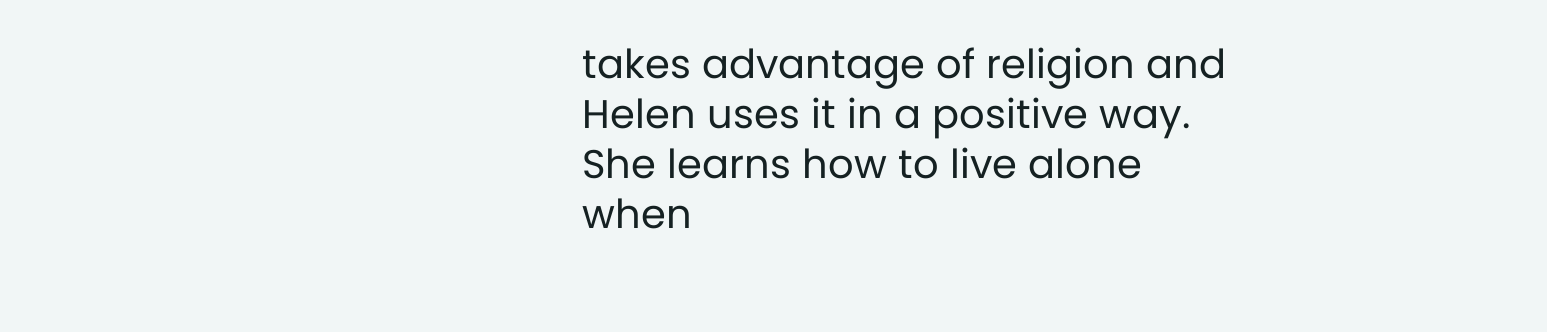takes advantage of religion and Helen uses it in a positive way. She learns how to live alone when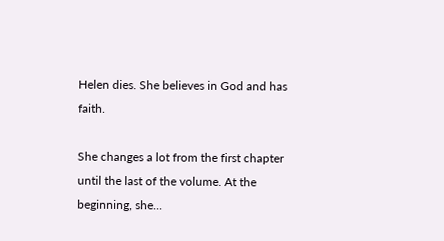Helen dies. She believes in God and has faith.

She changes a lot from the first chapter until the last of the volume. At the beginning, she...